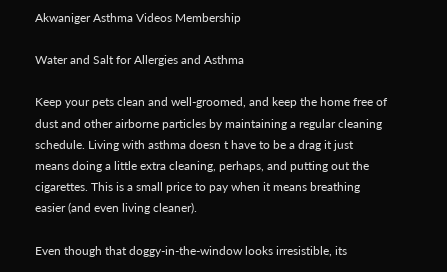Akwaniger Asthma Videos Membership

Water and Salt for Allergies and Asthma

Keep your pets clean and well-groomed, and keep the home free of dust and other airborne particles by maintaining a regular cleaning schedule. Living with asthma doesn t have to be a drag it just means doing a little extra cleaning, perhaps, and putting out the cigarettes. This is a small price to pay when it means breathing easier (and even living cleaner).

Even though that doggy-in-the-window looks irresistible, its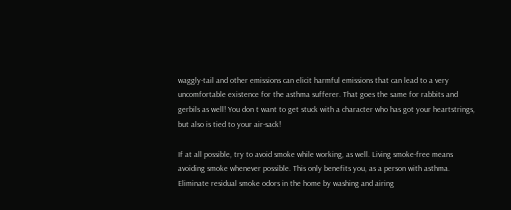waggly-tail and other emissions can elicit harmful emissions that can lead to a very uncomfortable existence for the asthma sufferer. That goes the same for rabbits and gerbils as well! You don t want to get stuck with a character who has got your heartstrings, but also is tied to your air-sack!

If at all possible, try to avoid smoke while working, as well. Living smoke-free means avoiding smoke whenever possible. This only benefits you, as a person with asthma. Eliminate residual smoke odors in the home by washing and airing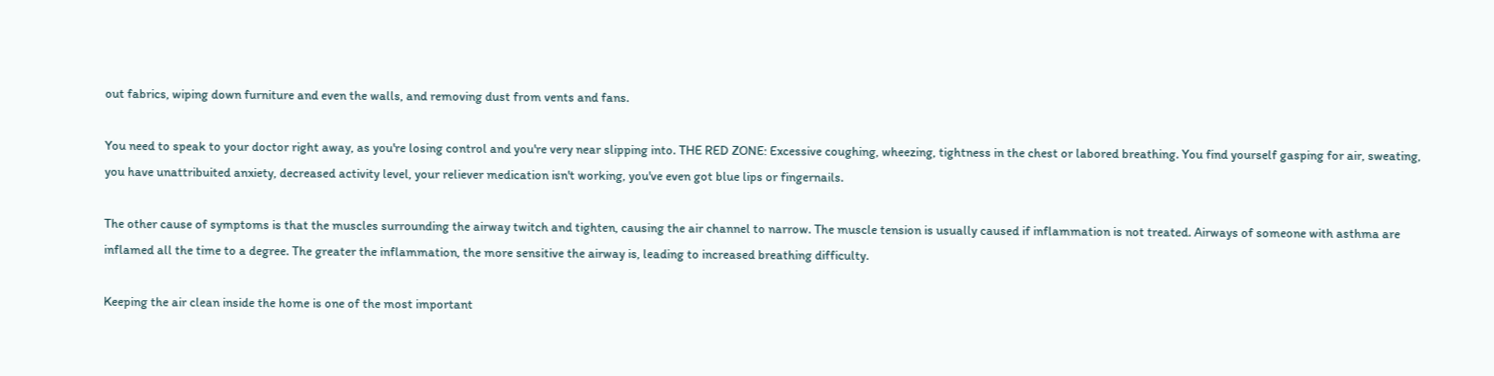out fabrics, wiping down furniture and even the walls, and removing dust from vents and fans.

You need to speak to your doctor right away, as you're losing control and you're very near slipping into. THE RED ZONE: Excessive coughing, wheezing, tightness in the chest or labored breathing. You find yourself gasping for air, sweating, you have unattribuited anxiety, decreased activity level, your reliever medication isn't working, you've even got blue lips or fingernails.

The other cause of symptoms is that the muscles surrounding the airway twitch and tighten, causing the air channel to narrow. The muscle tension is usually caused if inflammation is not treated. Airways of someone with asthma are inflamed all the time to a degree. The greater the inflammation, the more sensitive the airway is, leading to increased breathing difficulty.

Keeping the air clean inside the home is one of the most important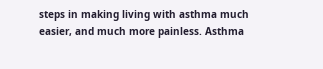steps in making living with asthma much easier, and much more painless. Asthma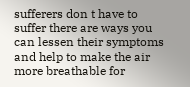sufferers don t have to suffer there are ways you can lessen their symptoms and help to make the air more breathable for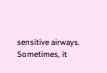sensitive airways. Sometimes, it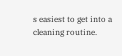s easiest to get into a cleaning routine.